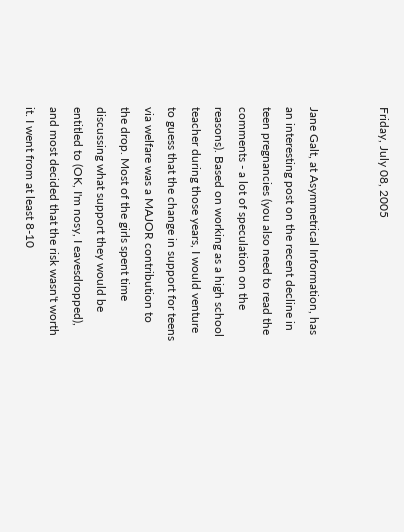Friday, July 08, 2005


Jane Galt, at Asymmetrical Information, has an interesting post on the recent decline in teen pregnancies (you also need to read the comments - a lot of speculation on the reasons). Based on working as a high school teacher during those years, I would venture to guess that the change in support for teens via welfare was a MAJOR contribution to the drop. Most of the girls spent time discussing what support they would be entitled to (OK, I'm nosy, I eavesdropped), and most decided that the risk wasn't worth it. I went from at least 8-10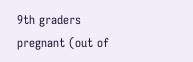9th graders pregnant (out of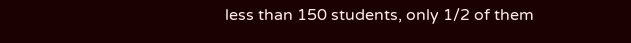less than 150 students, only 1/2 of them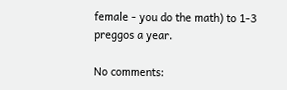female - you do the math) to 1-3 preggos a year.

No comments: